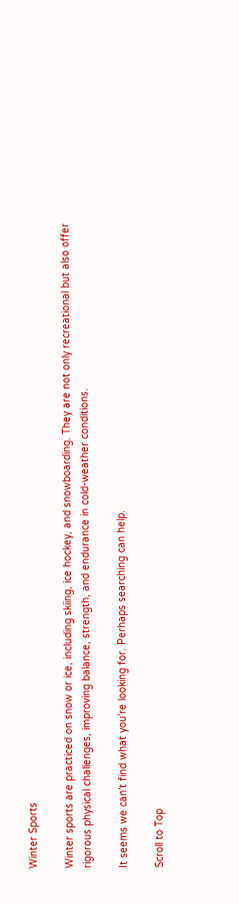Winter Sports

Winter sports are practiced on snow or ice, including skiing, ice hockey, and snowboarding. They are not only recreational but also offer rigorous physical challenges, improving balance, strength, and endurance in cold-weather conditions.

It seems we can’t find what you’re looking for. Perhaps searching can help.

Scroll to Top